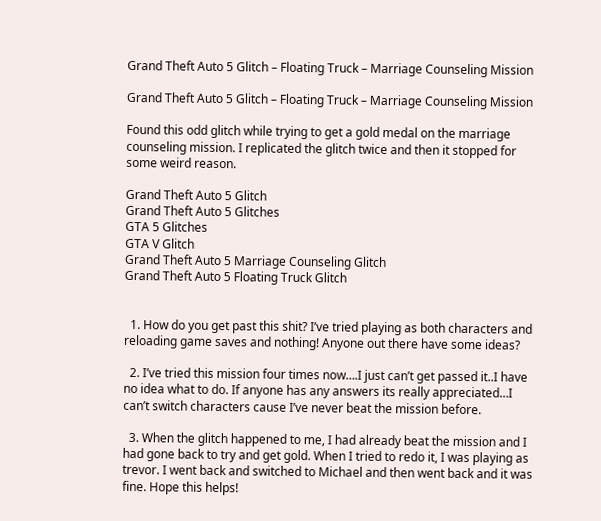Grand Theft Auto 5 Glitch – Floating Truck – Marriage Counseling Mission

Grand Theft Auto 5 Glitch – Floating Truck – Marriage Counseling Mission

Found this odd glitch while trying to get a gold medal on the marriage counseling mission. I replicated the glitch twice and then it stopped for some weird reason.

Grand Theft Auto 5 Glitch
Grand Theft Auto 5 Glitches
GTA 5 Glitches
GTA V Glitch
Grand Theft Auto 5 Marriage Counseling Glitch
Grand Theft Auto 5 Floating Truck Glitch


  1. How do you get past this shit? I’ve tried playing as both characters and reloading game saves and nothing! Anyone out there have some ideas?

  2. I’ve tried this mission four times now….I just can’t get passed it..I have no idea what to do. If anyone has any answers its really appreciated…I can’t switch characters cause I’ve never beat the mission before.

  3. When the glitch happened to me, I had already beat the mission and I had gone back to try and get gold. When I tried to redo it, I was playing as trevor. I went back and switched to Michael and then went back and it was fine. Hope this helps!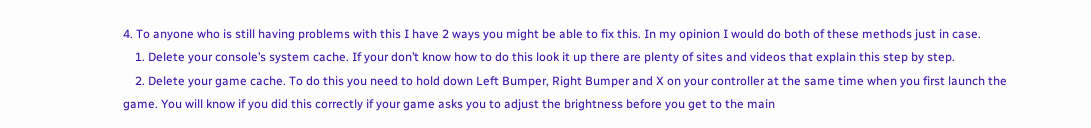4. To anyone who is still having problems with this I have 2 ways you might be able to fix this. In my opinion I would do both of these methods just in case.
    1. Delete your console’s system cache. If your don’t know how to do this look it up there are plenty of sites and videos that explain this step by step.
    2. Delete your game cache. To do this you need to hold down Left Bumper, Right Bumper and X on your controller at the same time when you first launch the game. You will know if you did this correctly if your game asks you to adjust the brightness before you get to the main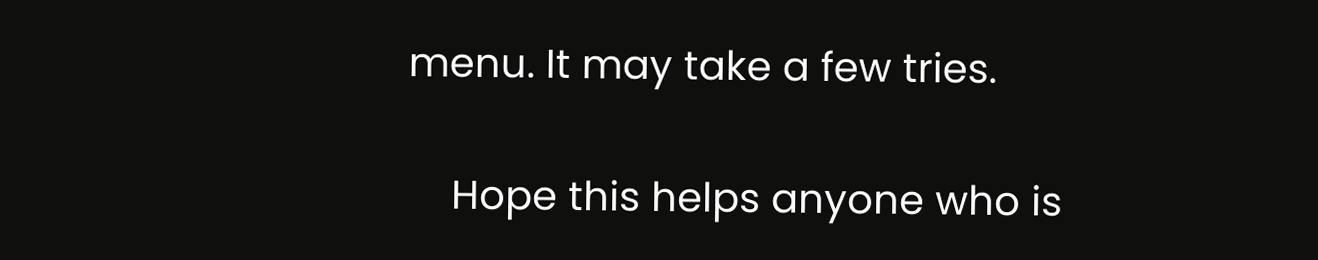menu. It may take a few tries.

    Hope this helps anyone who is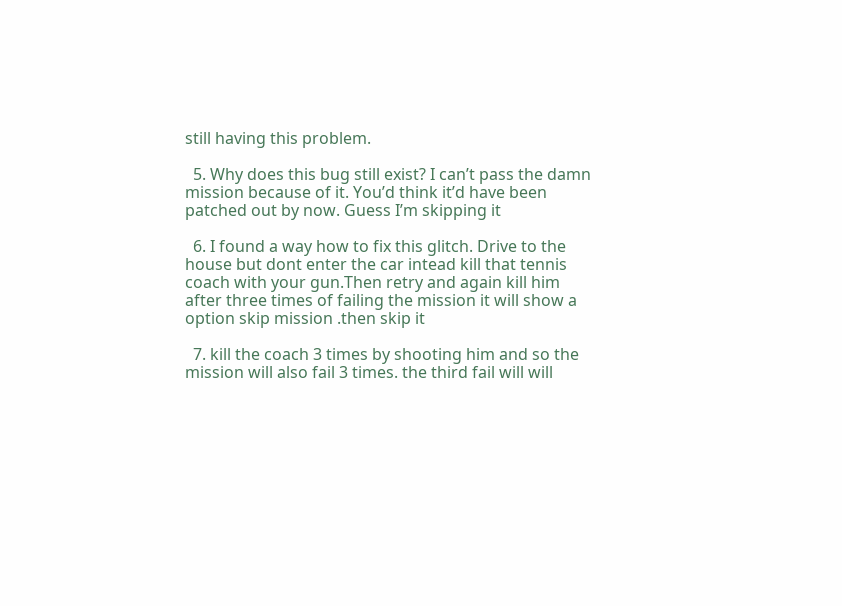still having this problem.

  5. Why does this bug still exist? I can’t pass the damn mission because of it. You’d think it’d have been patched out by now. Guess I’m skipping it

  6. I found a way how to fix this glitch. Drive to the house but dont enter the car intead kill that tennis coach with your gun.Then retry and again kill him after three times of failing the mission it will show a option skip mission .then skip it

  7. kill the coach 3 times by shooting him and so the mission will also fail 3 times. the third fail will will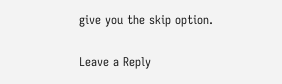give you the skip option.

Leave a Reply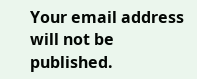Your email address will not be published.